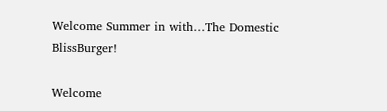Welcome Summer in with…The Domestic BlissBurger!

Welcome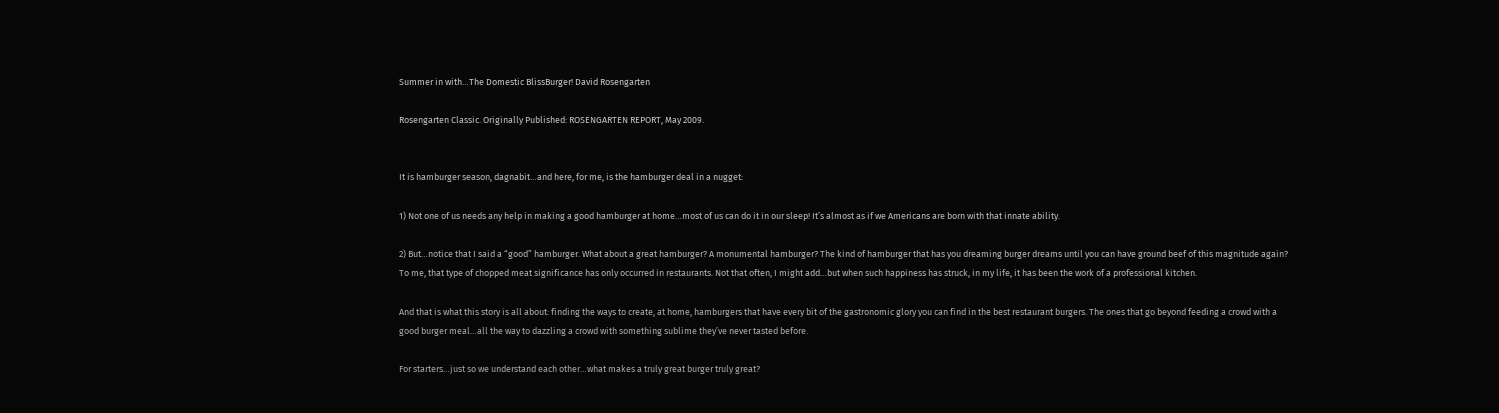Summer in with…The Domestic BlissBurger! David Rosengarten

Rosengarten Classic. Originally Published: ROSENGARTEN REPORT, May 2009.


It is hamburger season, dagnabit…and here, for me, is the hamburger deal in a nugget:

1) Not one of us needs any help in making a good hamburger at home…most of us can do it in our sleep! It’s almost as if we Americans are born with that innate ability.

2) But…notice that I said a “good” hamburger. What about a great hamburger? A monumental hamburger? The kind of hamburger that has you dreaming burger dreams until you can have ground beef of this magnitude again? To me, that type of chopped meat significance has only occurred in restaurants. Not that often, I might add…but when such happiness has struck, in my life, it has been the work of a professional kitchen.

And that is what this story is all about: finding the ways to create, at home, hamburgers that have every bit of the gastronomic glory you can find in the best restaurant burgers. The ones that go beyond feeding a crowd with a good burger meal…all the way to dazzling a crowd with something sublime they’ve never tasted before.

For starters…just so we understand each other…what makes a truly great burger truly great?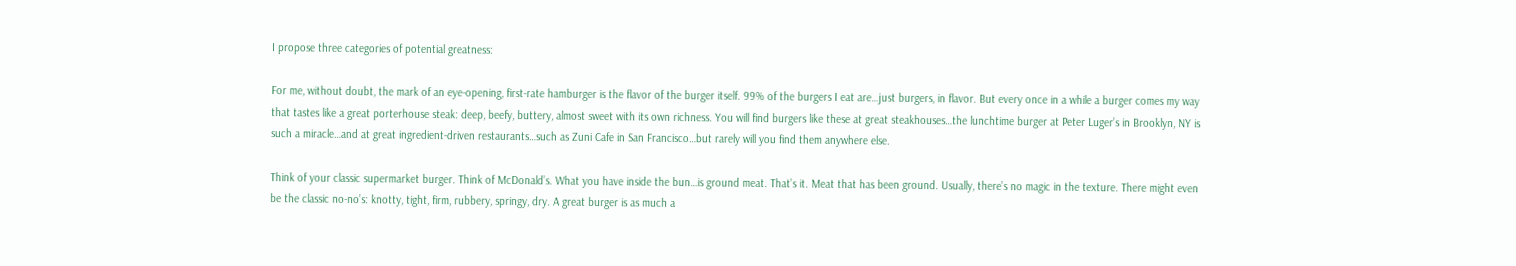I propose three categories of potential greatness:

For me, without doubt, the mark of an eye-opening, first-rate hamburger is the flavor of the burger itself. 99% of the burgers I eat are…just burgers, in flavor. But every once in a while a burger comes my way that tastes like a great porterhouse steak: deep, beefy, buttery, almost sweet with its own richness. You will find burgers like these at great steakhouses…the lunchtime burger at Peter Luger’s in Brooklyn, NY is such a miracle…and at great ingredient-driven restaurants…such as Zuni Cafe in San Francisco…but rarely will you find them anywhere else.

Think of your classic supermarket burger. Think of McDonald’s. What you have inside the bun…is ground meat. That’s it. Meat that has been ground. Usually, there’s no magic in the texture. There might even be the classic no-no’s: knotty, tight, firm, rubbery, springy, dry. A great burger is as much a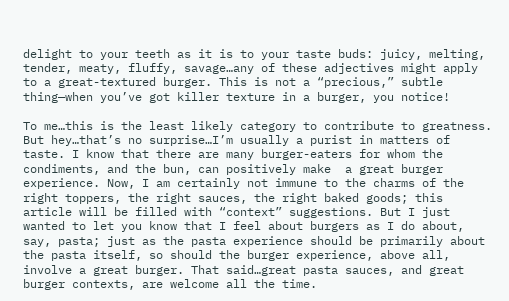delight to your teeth as it is to your taste buds: juicy, melting, tender, meaty, fluffy, savage…any of these adjectives might apply to a great-textured burger. This is not a “precious,” subtle thing—when you’ve got killer texture in a burger, you notice!

To me…this is the least likely category to contribute to greatness. But hey…that’s no surprise…I’m usually a purist in matters of taste. I know that there are many burger-eaters for whom the condiments, and the bun, can positively make  a great burger experience. Now, I am certainly not immune to the charms of the right toppers, the right sauces, the right baked goods; this article will be filled with “context” suggestions. But I just wanted to let you know that I feel about burgers as I do about, say, pasta; just as the pasta experience should be primarily about the pasta itself, so should the burger experience, above all, involve a great burger. That said…great pasta sauces, and great burger contexts, are welcome all the time.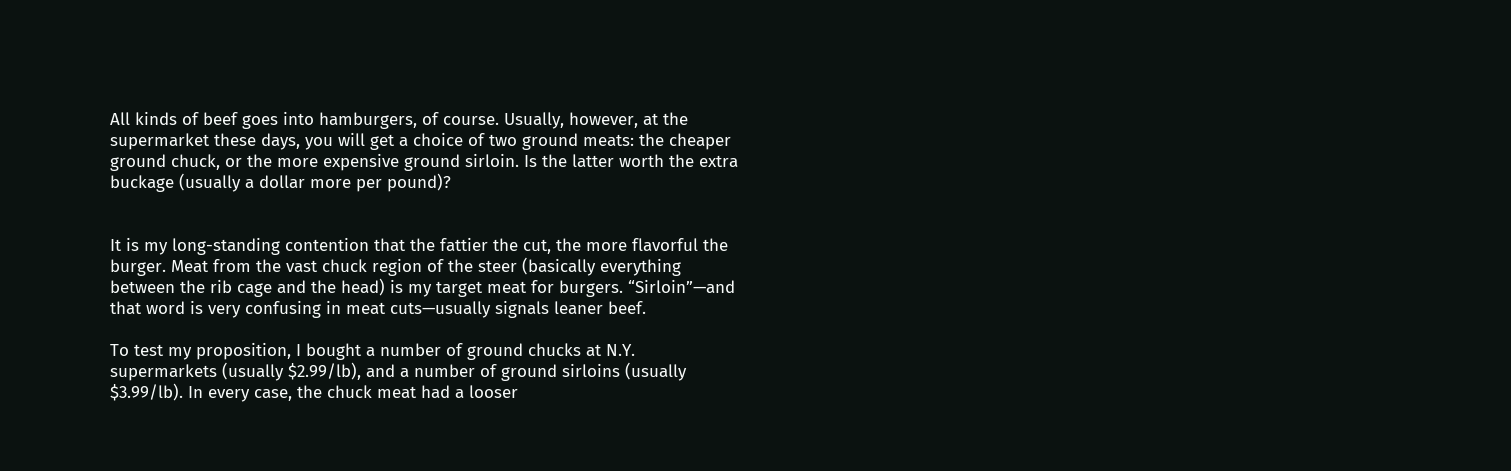All kinds of beef goes into hamburgers, of course. Usually, however, at the supermarket these days, you will get a choice of two ground meats: the cheaper ground chuck, or the more expensive ground sirloin. Is the latter worth the extra buckage (usually a dollar more per pound)?


It is my long-standing contention that the fattier the cut, the more flavorful the burger. Meat from the vast chuck region of the steer (basically everything between the rib cage and the head) is my target meat for burgers. “Sirloin”—and that word is very confusing in meat cuts—usually signals leaner beef.

To test my proposition, I bought a number of ground chucks at N.Y. supermarkets (usually $2.99/lb), and a number of ground sirloins (usually $3.99/lb). In every case, the chuck meat had a looser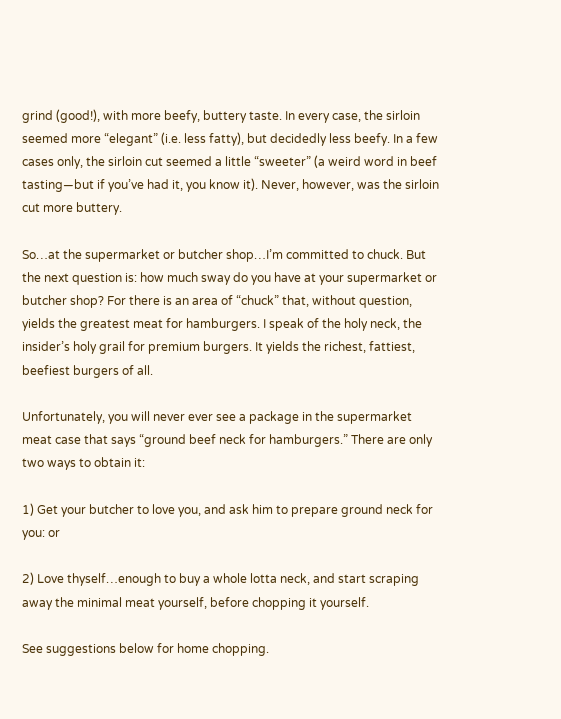grind (good!), with more beefy, buttery taste. In every case, the sirloin seemed more “elegant” (i.e. less fatty), but decidedly less beefy. In a few cases only, the sirloin cut seemed a little “sweeter” (a weird word in beef tasting—but if you’ve had it, you know it). Never, however, was the sirloin cut more buttery.

So…at the supermarket or butcher shop…I’m committed to chuck. But the next question is: how much sway do you have at your supermarket or butcher shop? For there is an area of “chuck” that, without question, yields the greatest meat for hamburgers. I speak of the holy neck, the insider’s holy grail for premium burgers. It yields the richest, fattiest, beefiest burgers of all.

Unfortunately, you will never ever see a package in the supermarket meat case that says “ground beef neck for hamburgers.” There are only two ways to obtain it:

1) Get your butcher to love you, and ask him to prepare ground neck for you: or

2) Love thyself…enough to buy a whole lotta neck, and start scraping away the minimal meat yourself, before chopping it yourself.

See suggestions below for home chopping.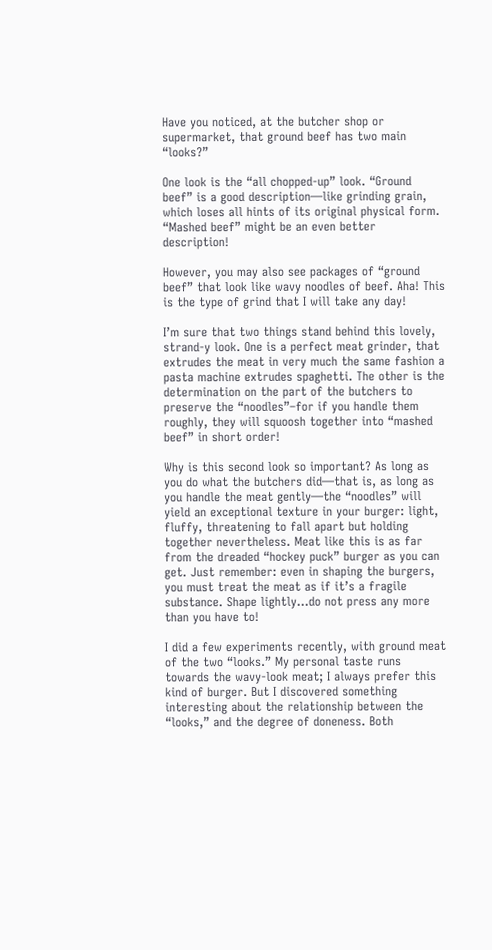Have you noticed, at the butcher shop or supermarket, that ground beef has two main “looks?”

One look is the “all chopped-up” look. “Ground beef” is a good description—like grinding grain, which loses all hints of its original physical form. “Mashed beef” might be an even better description!

However, you may also see packages of “ground beef” that look like wavy noodles of beef. Aha! This is the type of grind that I will take any day!

I’m sure that two things stand behind this lovely, strand-y look. One is a perfect meat grinder, that extrudes the meat in very much the same fashion a pasta machine extrudes spaghetti. The other is the determination on the part of the butchers to preserve the “noodles”–for if you handle them roughly, they will squoosh together into “mashed beef” in short order!

Why is this second look so important? As long as you do what the butchers did—that is, as long as you handle the meat gently—the “noodles” will yield an exceptional texture in your burger: light, fluffy, threatening to fall apart but holding together nevertheless. Meat like this is as far from the dreaded “hockey puck” burger as you can get. Just remember: even in shaping the burgers, you must treat the meat as if it’s a fragile substance. Shape lightly…do not press any more than you have to!

I did a few experiments recently, with ground meat of the two “looks.” My personal taste runs towards the wavy-look meat; I always prefer this kind of burger. But I discovered something interesting about the relationship between the “looks,” and the degree of doneness. Both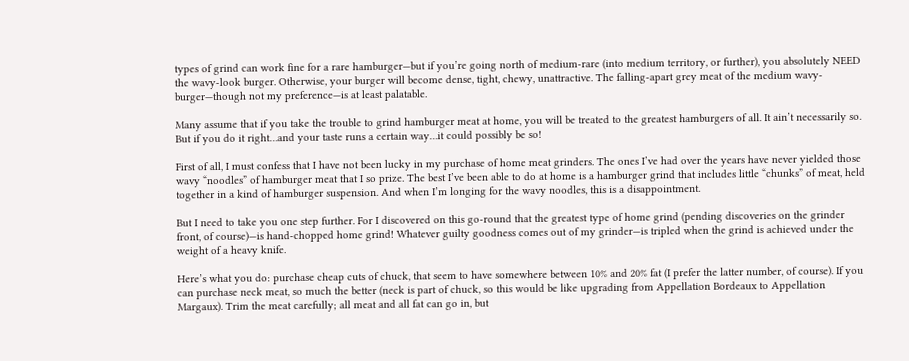types of grind can work fine for a rare hamburger—but if you’re going north of medium-rare (into medium territory, or further), you absolutely NEED the wavy-look burger. Otherwise, your burger will become dense, tight, chewy, unattractive. The falling-apart grey meat of the medium wavy-burger—though not my preference—is at least palatable.

Many assume that if you take the trouble to grind hamburger meat at home, you will be treated to the greatest hamburgers of all. It ain’t necessarily so. But if you do it right…and your taste runs a certain way…it could possibly be so!

First of all, I must confess that I have not been lucky in my purchase of home meat grinders. The ones I’ve had over the years have never yielded those wavy “noodles” of hamburger meat that I so prize. The best I’ve been able to do at home is a hamburger grind that includes little “chunks” of meat, held together in a kind of hamburger suspension. And when I’m longing for the wavy noodles, this is a disappointment.

But I need to take you one step further. For I discovered on this go-round that the greatest type of home grind (pending discoveries on the grinder front, of course)—is hand-chopped home grind! Whatever guilty goodness comes out of my grinder—is tripled when the grind is achieved under the weight of a heavy knife.

Here’s what you do: purchase cheap cuts of chuck, that seem to have somewhere between 10% and 20% fat (I prefer the latter number, of course). If you can purchase neck meat, so much the better (neck is part of chuck, so this would be like upgrading from Appellation Bordeaux to Appellation Margaux). Trim the meat carefully; all meat and all fat can go in, but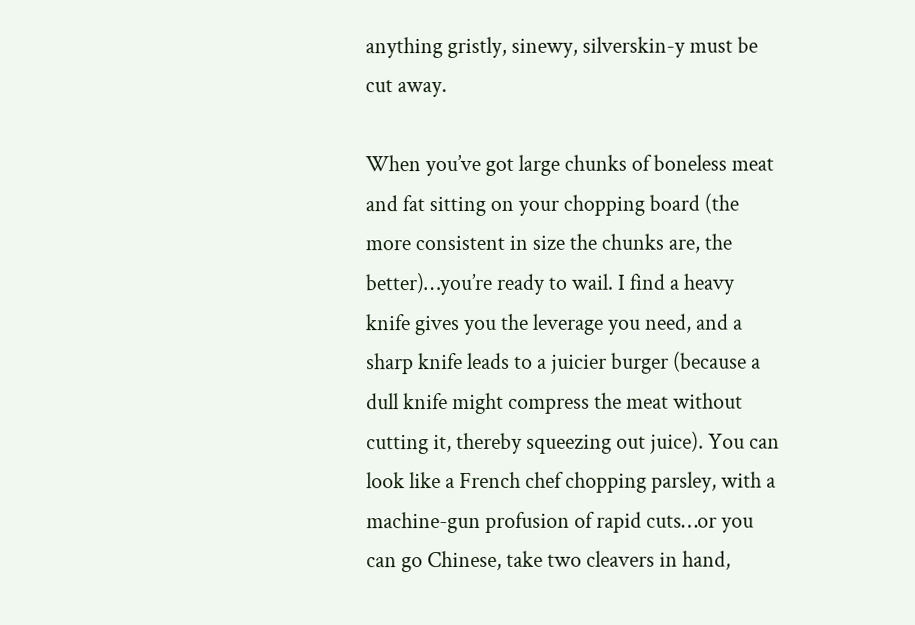anything gristly, sinewy, silverskin-y must be cut away.

When you’ve got large chunks of boneless meat and fat sitting on your chopping board (the more consistent in size the chunks are, the better)…you’re ready to wail. I find a heavy knife gives you the leverage you need, and a sharp knife leads to a juicier burger (because a dull knife might compress the meat without cutting it, thereby squeezing out juice). You can look like a French chef chopping parsley, with a machine-gun profusion of rapid cuts…or you can go Chinese, take two cleavers in hand,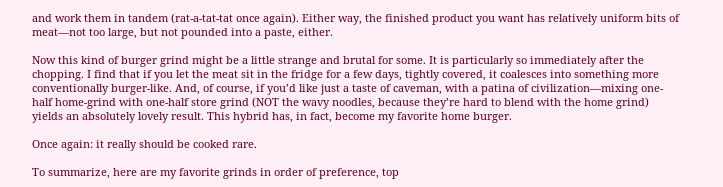and work them in tandem (rat-a-tat-tat once again). Either way, the finished product you want has relatively uniform bits of meat—not too large, but not pounded into a paste, either.

Now this kind of burger grind might be a little strange and brutal for some. It is particularly so immediately after the chopping. I find that if you let the meat sit in the fridge for a few days, tightly covered, it coalesces into something more conventionally burger-like. And, of course, if you’d like just a taste of caveman, with a patina of civilization—mixing one-half home-grind with one-half store grind (NOT the wavy noodles, because they’re hard to blend with the home grind) yields an absolutely lovely result. This hybrid has, in fact, become my favorite home burger.

Once again: it really should be cooked rare.

To summarize, here are my favorite grinds in order of preference, top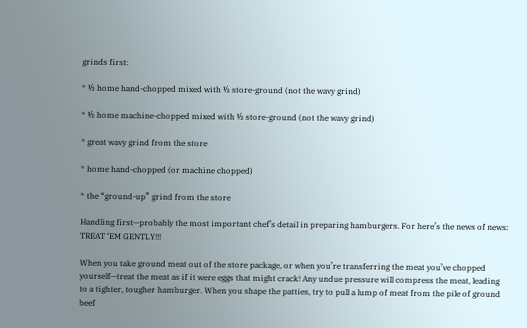grinds first:

* ½ home hand-chopped mixed with ½ store-ground (not the wavy grind)

* ½ home machine-chopped mixed with ½ store-ground (not the wavy grind)

* great wavy grind from the store

* home hand-chopped (or machine chopped)

* the “ground-up” grind from the store

Handling first—probably the most important chef’s detail in preparing hamburgers. For here’s the news of news: TREAT ‘EM GENTLY!!!

When you take ground meat out of the store package, or when you’re transferring the meat you’ve chopped yourself—treat the meat as if it were eggs that might crack! Any undue pressure will compress the meat, leading to a tighter, tougher hamburger. When you shape the patties, try to pull a lump of meat from the pile of ground beef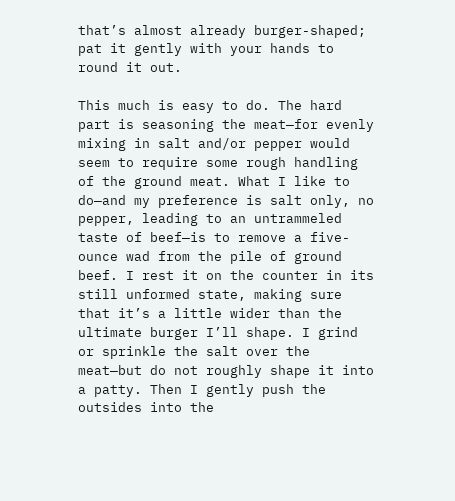that’s almost already burger-shaped; pat it gently with your hands to round it out.

This much is easy to do. The hard part is seasoning the meat—for evenly mixing in salt and/or pepper would seem to require some rough handling of the ground meat. What I like to do—and my preference is salt only, no pepper, leading to an untrammeled taste of beef—is to remove a five-ounce wad from the pile of ground beef. I rest it on the counter in its still unformed state, making sure that it’s a little wider than the ultimate burger I’ll shape. I grind or sprinkle the salt over the meat—but do not roughly shape it into a patty. Then I gently push the outsides into the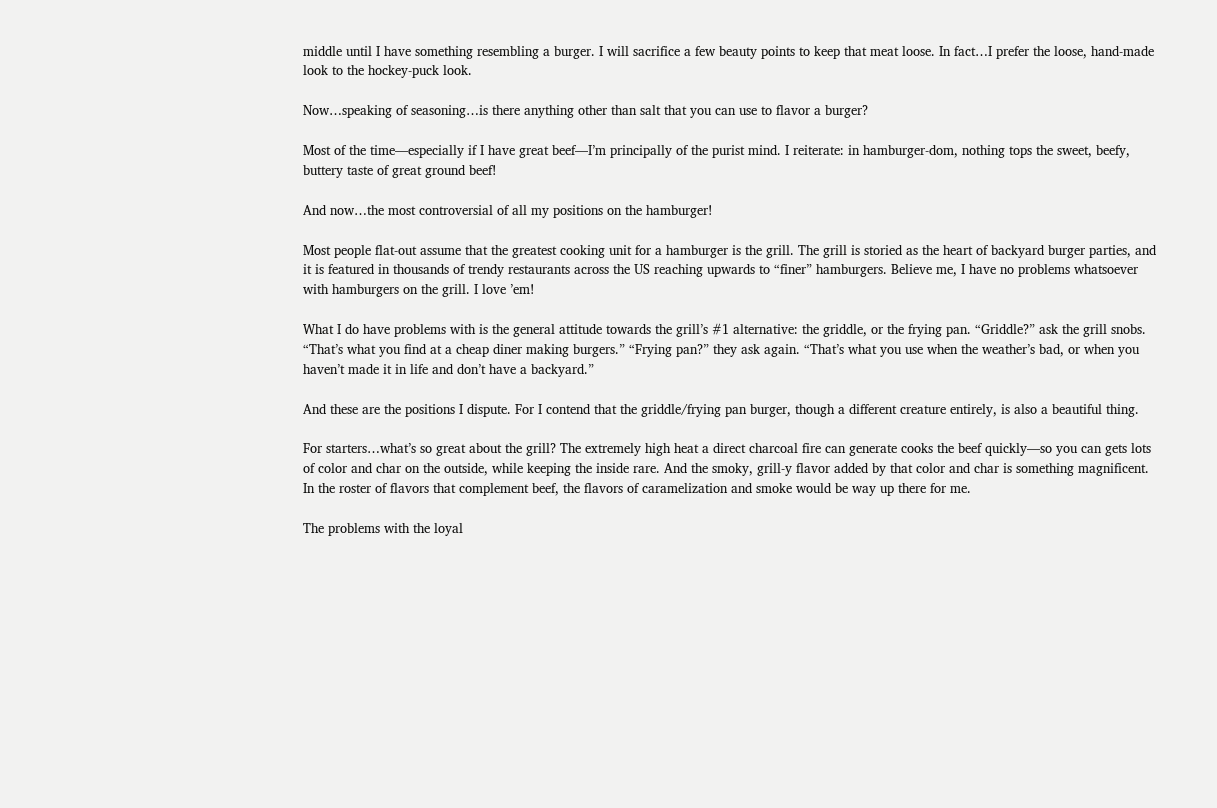middle until I have something resembling a burger. I will sacrifice a few beauty points to keep that meat loose. In fact…I prefer the loose, hand-made look to the hockey-puck look.

Now…speaking of seasoning…is there anything other than salt that you can use to flavor a burger?

Most of the time—especially if I have great beef—I’m principally of the purist mind. I reiterate: in hamburger-dom, nothing tops the sweet, beefy, buttery taste of great ground beef!

And now…the most controversial of all my positions on the hamburger!

Most people flat-out assume that the greatest cooking unit for a hamburger is the grill. The grill is storied as the heart of backyard burger parties, and it is featured in thousands of trendy restaurants across the US reaching upwards to “finer” hamburgers. Believe me, I have no problems whatsoever with hamburgers on the grill. I love ’em!

What I do have problems with is the general attitude towards the grill’s #1 alternative: the griddle, or the frying pan. “Griddle?” ask the grill snobs. “That’s what you find at a cheap diner making burgers.” “Frying pan?” they ask again. “That’s what you use when the weather’s bad, or when you haven’t made it in life and don’t have a backyard.”

And these are the positions I dispute. For I contend that the griddle/frying pan burger, though a different creature entirely, is also a beautiful thing.

For starters…what’s so great about the grill? The extremely high heat a direct charcoal fire can generate cooks the beef quickly—so you can gets lots of color and char on the outside, while keeping the inside rare. And the smoky, grill-y flavor added by that color and char is something magnificent. In the roster of flavors that complement beef, the flavors of caramelization and smoke would be way up there for me.

The problems with the loyal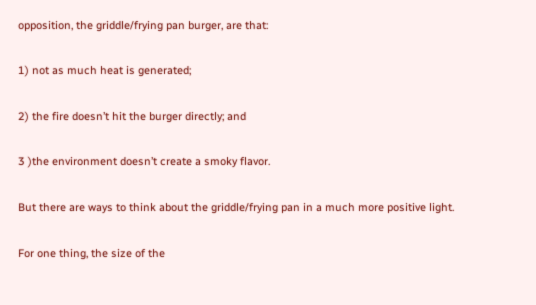opposition, the griddle/frying pan burger, are that:

1) not as much heat is generated;

2) the fire doesn’t hit the burger directly; and

3 )the environment doesn’t create a smoky flavor.

But there are ways to think about the griddle/frying pan in a much more positive light.

For one thing, the size of the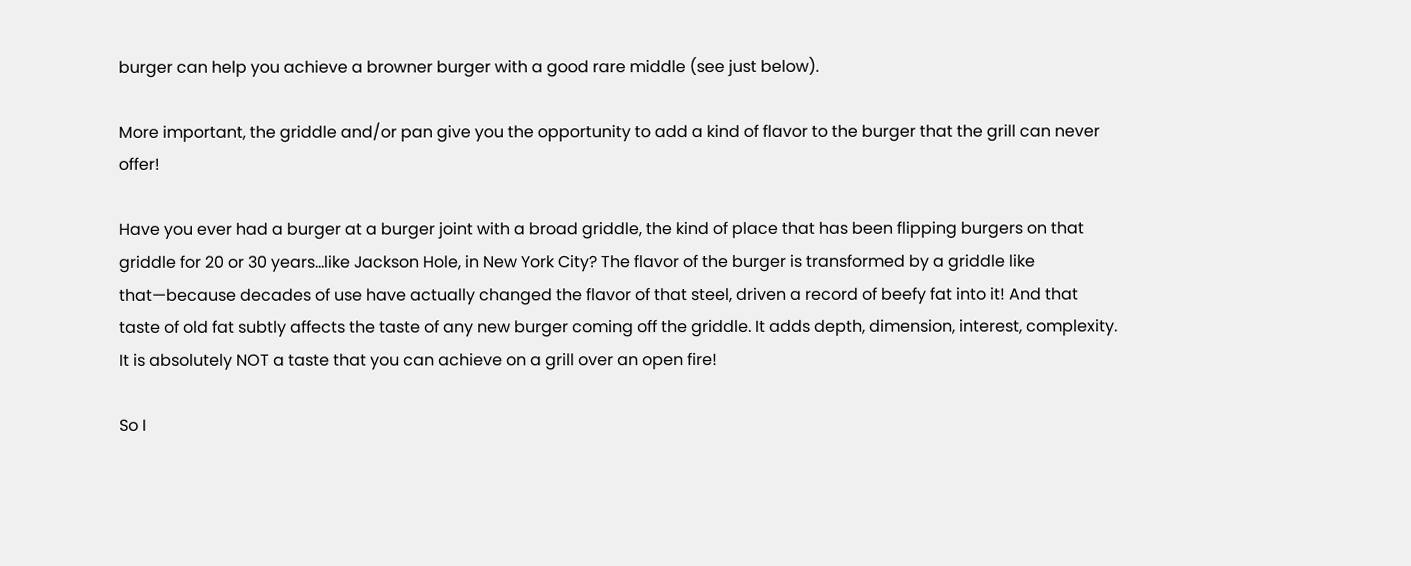burger can help you achieve a browner burger with a good rare middle (see just below).

More important, the griddle and/or pan give you the opportunity to add a kind of flavor to the burger that the grill can never offer!

Have you ever had a burger at a burger joint with a broad griddle, the kind of place that has been flipping burgers on that griddle for 20 or 30 years…like Jackson Hole, in New York City? The flavor of the burger is transformed by a griddle like that—because decades of use have actually changed the flavor of that steel, driven a record of beefy fat into it! And that taste of old fat subtly affects the taste of any new burger coming off the griddle. It adds depth, dimension, interest, complexity. It is absolutely NOT a taste that you can achieve on a grill over an open fire!

So I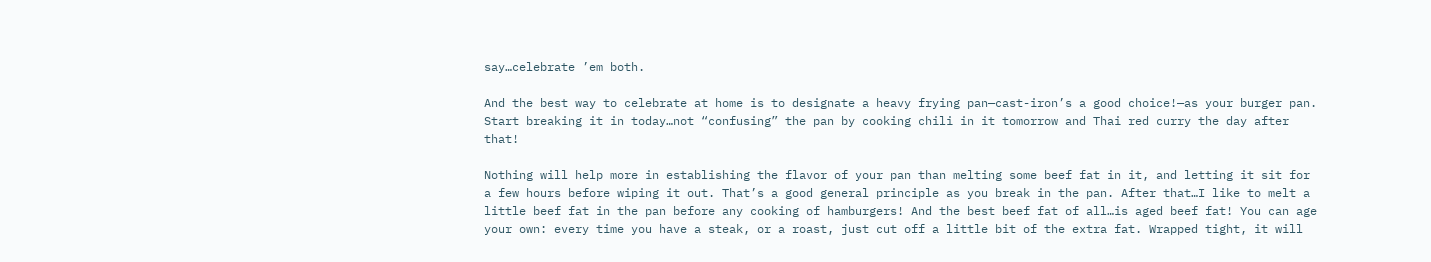say…celebrate ’em both.

And the best way to celebrate at home is to designate a heavy frying pan—cast-iron’s a good choice!—as your burger pan. Start breaking it in today…not “confusing” the pan by cooking chili in it tomorrow and Thai red curry the day after that!

Nothing will help more in establishing the flavor of your pan than melting some beef fat in it, and letting it sit for a few hours before wiping it out. That’s a good general principle as you break in the pan. After that…I like to melt a little beef fat in the pan before any cooking of hamburgers! And the best beef fat of all…is aged beef fat! You can age your own: every time you have a steak, or a roast, just cut off a little bit of the extra fat. Wrapped tight, it will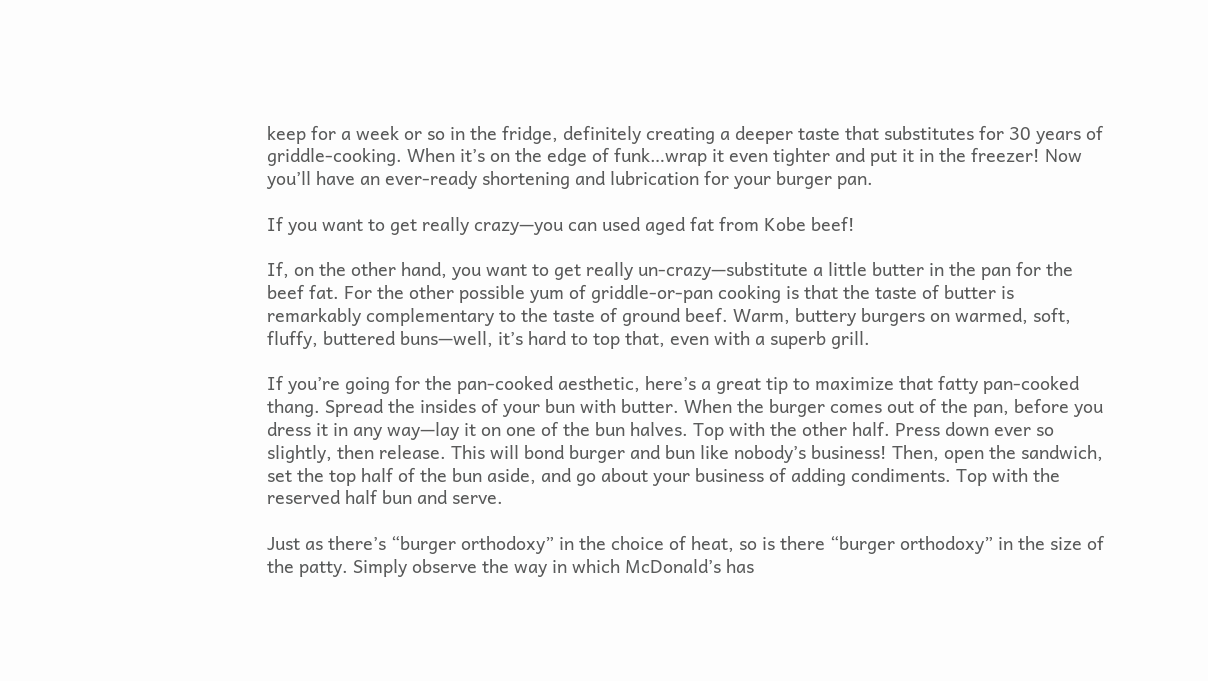keep for a week or so in the fridge, definitely creating a deeper taste that substitutes for 30 years of griddle-cooking. When it’s on the edge of funk…wrap it even tighter and put it in the freezer! Now you’ll have an ever-ready shortening and lubrication for your burger pan.

If you want to get really crazy—you can used aged fat from Kobe beef!

If, on the other hand, you want to get really un-crazy—substitute a little butter in the pan for the beef fat. For the other possible yum of griddle-or-pan cooking is that the taste of butter is remarkably complementary to the taste of ground beef. Warm, buttery burgers on warmed, soft, fluffy, buttered buns—well, it’s hard to top that, even with a superb grill.

If you’re going for the pan-cooked aesthetic, here’s a great tip to maximize that fatty pan-cooked thang. Spread the insides of your bun with butter. When the burger comes out of the pan, before you dress it in any way—lay it on one of the bun halves. Top with the other half. Press down ever so slightly, then release. This will bond burger and bun like nobody’s business! Then, open the sandwich, set the top half of the bun aside, and go about your business of adding condiments. Top with the reserved half bun and serve.

Just as there’s “burger orthodoxy” in the choice of heat, so is there “burger orthodoxy” in the size of the patty. Simply observe the way in which McDonald’s has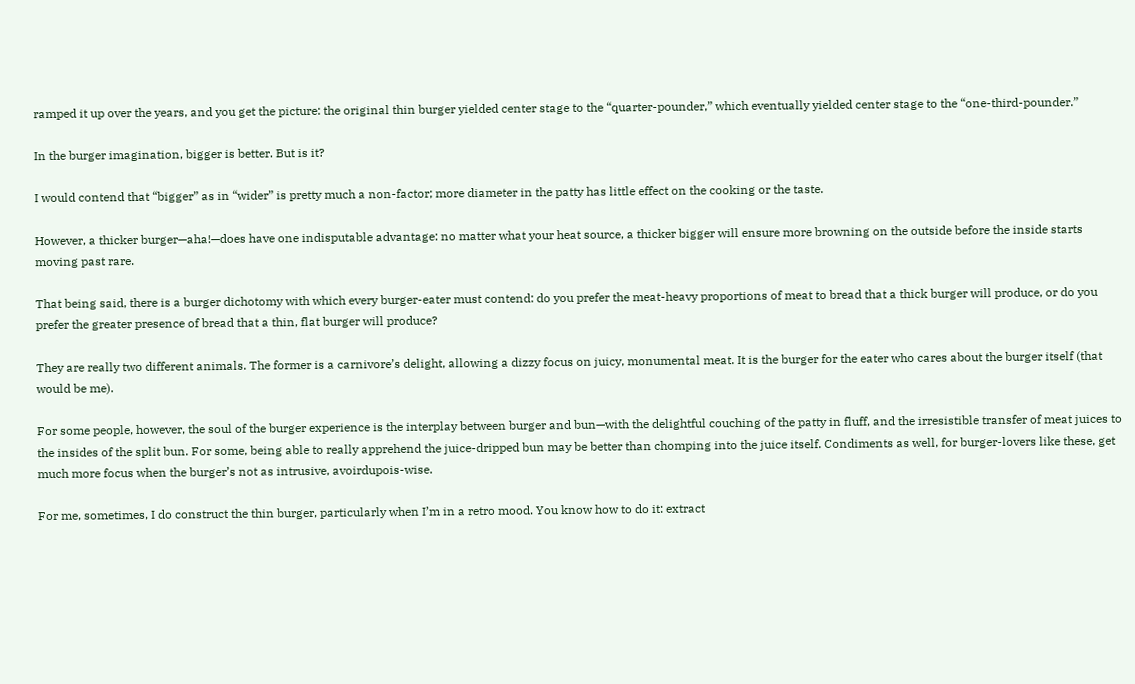ramped it up over the years, and you get the picture: the original thin burger yielded center stage to the “quarter-pounder,” which eventually yielded center stage to the “one-third-pounder.”

In the burger imagination, bigger is better. But is it?

I would contend that “bigger” as in “wider” is pretty much a non-factor; more diameter in the patty has little effect on the cooking or the taste.

However, a thicker burger—aha!—does have one indisputable advantage: no matter what your heat source, a thicker bigger will ensure more browning on the outside before the inside starts moving past rare.

That being said, there is a burger dichotomy with which every burger-eater must contend: do you prefer the meat-heavy proportions of meat to bread that a thick burger will produce, or do you prefer the greater presence of bread that a thin, flat burger will produce?

They are really two different animals. The former is a carnivore’s delight, allowing a dizzy focus on juicy, monumental meat. It is the burger for the eater who cares about the burger itself (that would be me).

For some people, however, the soul of the burger experience is the interplay between burger and bun—with the delightful couching of the patty in fluff, and the irresistible transfer of meat juices to the insides of the split bun. For some, being able to really apprehend the juice-dripped bun may be better than chomping into the juice itself. Condiments as well, for burger-lovers like these, get much more focus when the burger’s not as intrusive, avoirdupois-wise.

For me, sometimes, I do construct the thin burger, particularly when I’m in a retro mood. You know how to do it: extract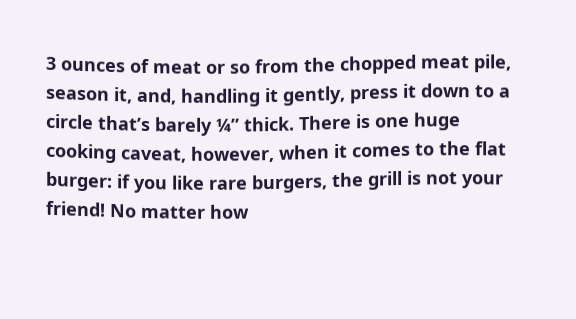3 ounces of meat or so from the chopped meat pile, season it, and, handling it gently, press it down to a circle that’s barely ¼” thick. There is one huge cooking caveat, however, when it comes to the flat burger: if you like rare burgers, the grill is not your friend! No matter how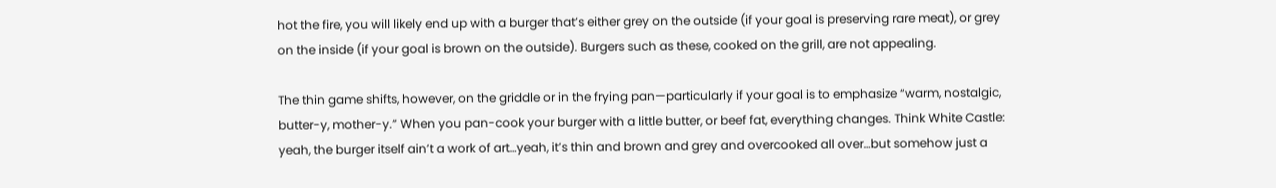hot the fire, you will likely end up with a burger that’s either grey on the outside (if your goal is preserving rare meat), or grey on the inside (if your goal is brown on the outside). Burgers such as these, cooked on the grill, are not appealing.

The thin game shifts, however, on the griddle or in the frying pan—particularly if your goal is to emphasize “warm, nostalgic, butter-y, mother-y.” When you pan-cook your burger with a little butter, or beef fat, everything changes. Think White Castle: yeah, the burger itself ain’t a work of art…yeah, it’s thin and brown and grey and overcooked all over…but somehow just a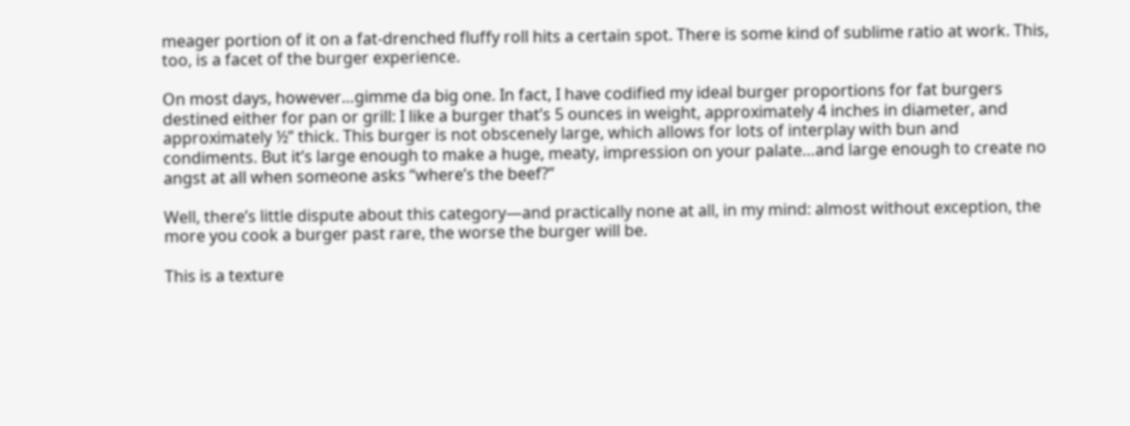meager portion of it on a fat-drenched fluffy roll hits a certain spot. There is some kind of sublime ratio at work. This, too, is a facet of the burger experience.

On most days, however…gimme da big one. In fact, I have codified my ideal burger proportions for fat burgers destined either for pan or grill: I like a burger that’s 5 ounces in weight, approximately 4 inches in diameter, and approximately ½” thick. This burger is not obscenely large, which allows for lots of interplay with bun and condiments. But it’s large enough to make a huge, meaty, impression on your palate…and large enough to create no angst at all when someone asks “where’s the beef?”

Well, there’s little dispute about this category—and practically none at all, in my mind: almost without exception, the more you cook a burger past rare, the worse the burger will be.

This is a texture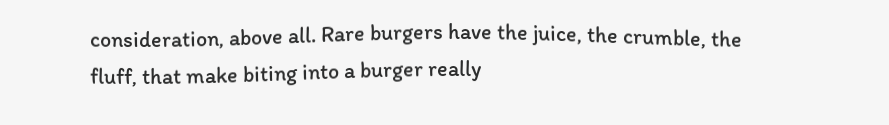consideration, above all. Rare burgers have the juice, the crumble, the fluff, that make biting into a burger really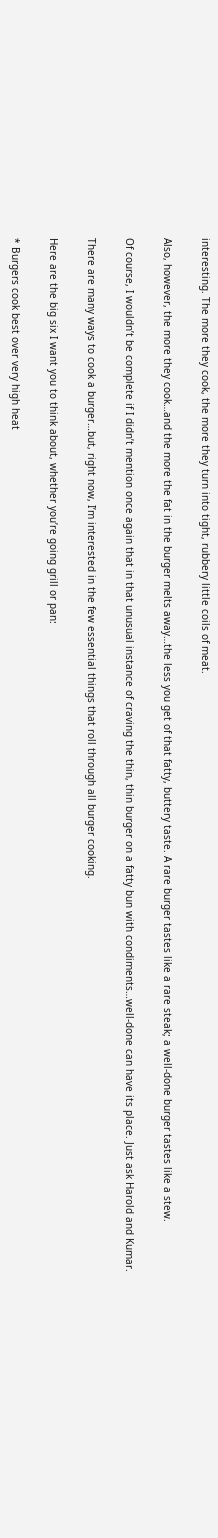interesting. The more they cook, the more they turn into tight, rubbery little coils of meat.

Also, however, the more they cook…and the more the fat in the burger melts away…the less you get of that fatty, buttery taste. A rare burger tastes like a rare steak; a well-done burger tastes like a stew.

Of course, I wouldn’t be complete if I didn’t mention once again that in that unusual instance of craving the thin, thin burger on a fatty bun with condiments…well-done can have its place. Just ask Harold and Kumar.

There are many ways to cook a burger…but, right now, I’m interested in the few essential things that roll through all burger cooking.

Here are the big six I want you to think about, whether you’re going grill or pan:

* Burgers cook best over very high heat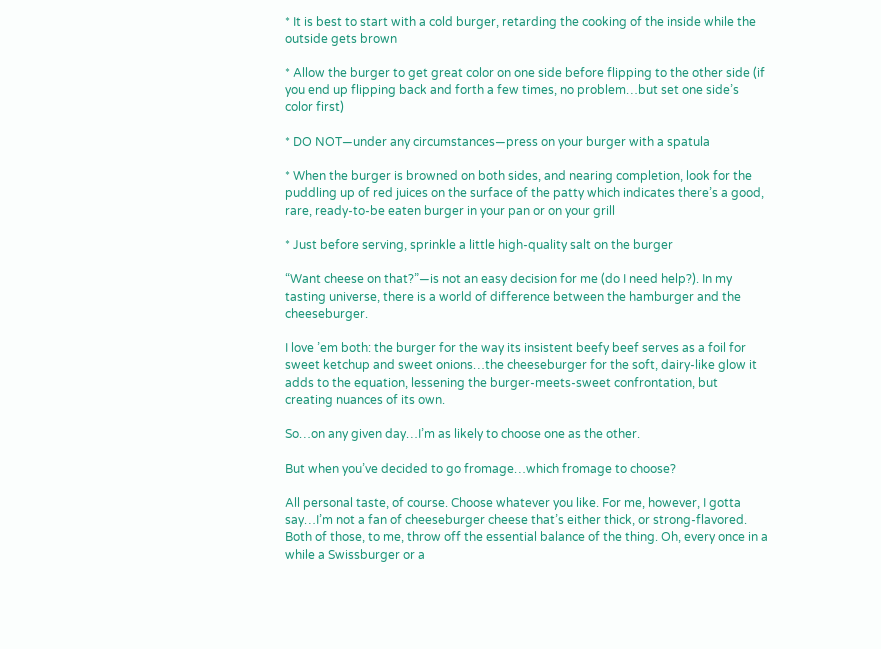* It is best to start with a cold burger, retarding the cooking of the inside while the outside gets brown

* Allow the burger to get great color on one side before flipping to the other side (if you end up flipping back and forth a few times, no problem…but set one side’s color first)

* DO NOT—under any circumstances—press on your burger with a spatula

* When the burger is browned on both sides, and nearing completion, look for the puddling up of red juices on the surface of the patty which indicates there’s a good, rare, ready-to-be eaten burger in your pan or on your grill

* Just before serving, sprinkle a little high-quality salt on the burger

“Want cheese on that?”—is not an easy decision for me (do I need help?). In my tasting universe, there is a world of difference between the hamburger and the cheeseburger.

I love ’em both: the burger for the way its insistent beefy beef serves as a foil for sweet ketchup and sweet onions…the cheeseburger for the soft, dairy-like glow it adds to the equation, lessening the burger-meets-sweet confrontation, but creating nuances of its own.

So…on any given day…I’m as likely to choose one as the other.

But when you’ve decided to go fromage…which fromage to choose?

All personal taste, of course. Choose whatever you like. For me, however, I gotta say…I’m not a fan of cheeseburger cheese that’s either thick, or strong-flavored. Both of those, to me, throw off the essential balance of the thing. Oh, every once in a while a Swissburger or a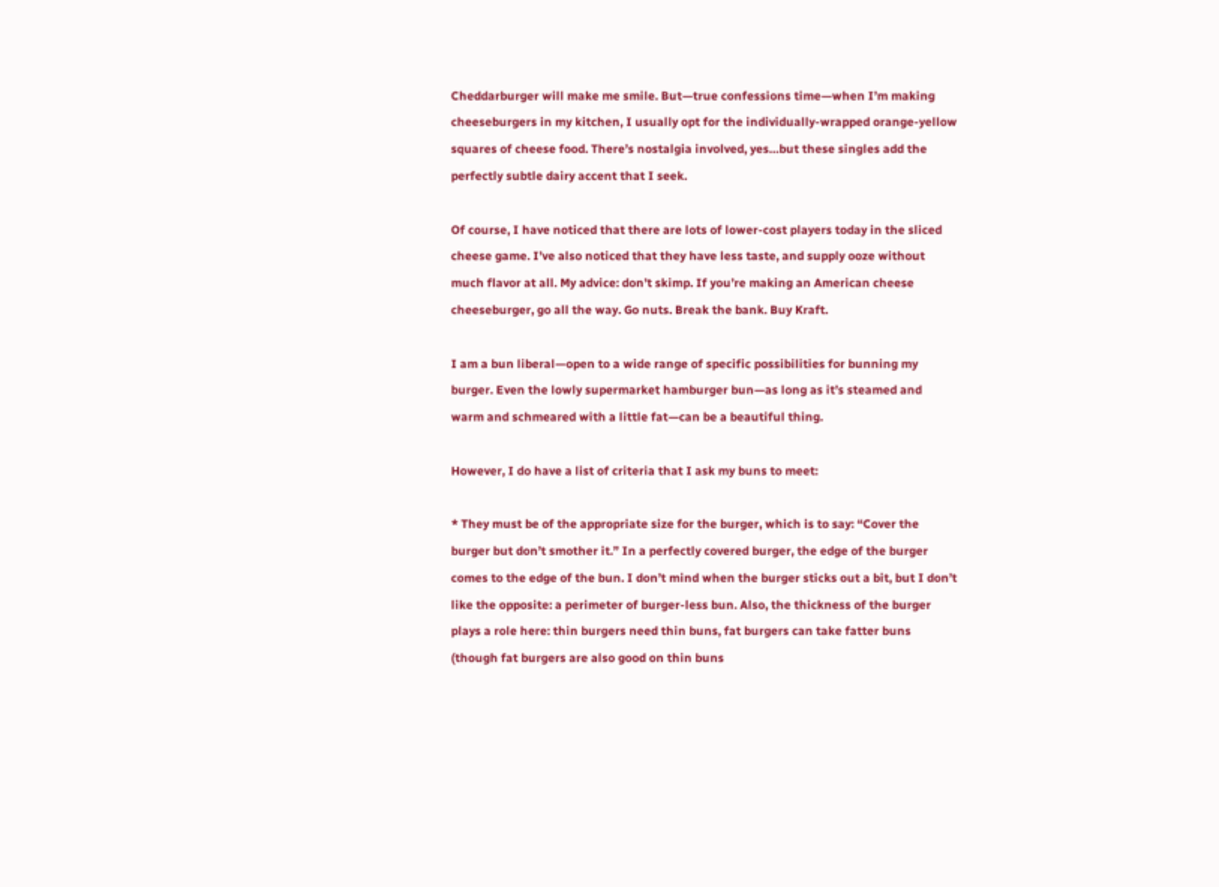Cheddarburger will make me smile. But—true confessions time—when I’m making cheeseburgers in my kitchen, I usually opt for the individually-wrapped orange-yellow squares of cheese food. There’s nostalgia involved, yes…but these singles add the perfectly subtle dairy accent that I seek.

Of course, I have noticed that there are lots of lower-cost players today in the sliced cheese game. I’ve also noticed that they have less taste, and supply ooze without much flavor at all. My advice: don’t skimp. If you’re making an American cheese cheeseburger, go all the way. Go nuts. Break the bank. Buy Kraft.

I am a bun liberal—open to a wide range of specific possibilities for bunning my burger. Even the lowly supermarket hamburger bun—as long as it’s steamed and warm and schmeared with a little fat—can be a beautiful thing.

However, I do have a list of criteria that I ask my buns to meet:

* They must be of the appropriate size for the burger, which is to say: “Cover the burger but don’t smother it.” In a perfectly covered burger, the edge of the burger comes to the edge of the bun. I don’t mind when the burger sticks out a bit, but I don’t like the opposite: a perimeter of burger-less bun. Also, the thickness of the burger plays a role here: thin burgers need thin buns, fat burgers can take fatter buns (though fat burgers are also good on thin buns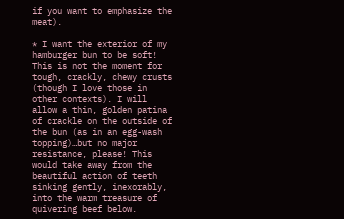if you want to emphasize the meat).

* I want the exterior of my hamburger bun to be soft! This is not the moment for tough, crackly, chewy crusts (though I love those in other contexts). I will allow a thin, golden patina of crackle on the outside of the bun (as in an egg-wash topping)…but no major resistance, please! This would take away from the beautiful action of teeth sinking gently, inexorably, into the warm treasure of quivering beef below.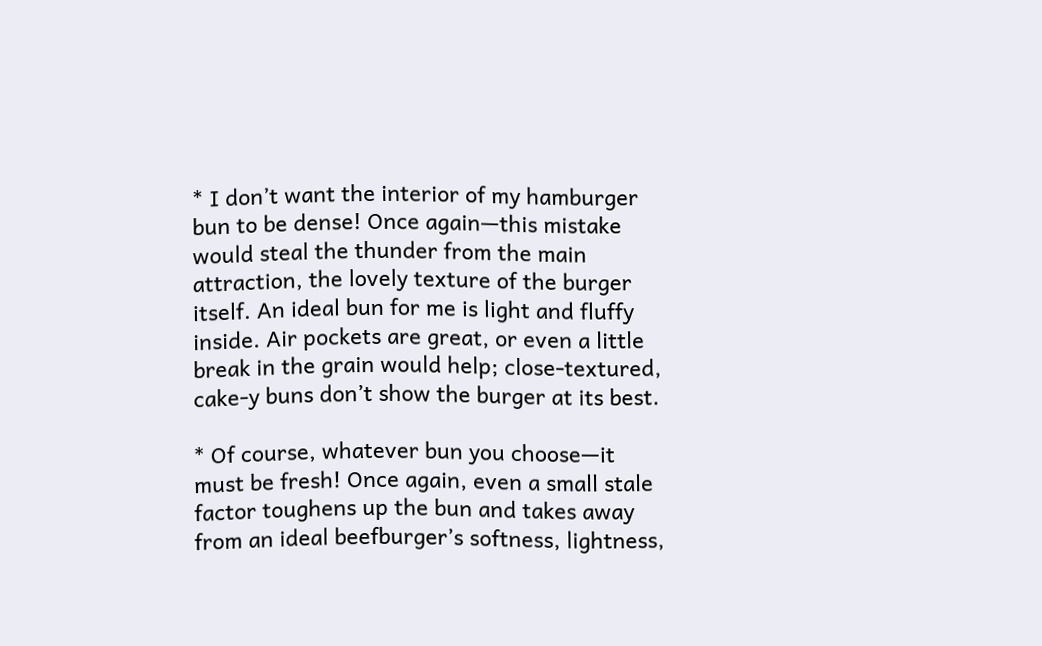* I don’t want the interior of my hamburger bun to be dense! Once again—this mistake would steal the thunder from the main attraction, the lovely texture of the burger itself. An ideal bun for me is light and fluffy inside. Air pockets are great, or even a little break in the grain would help; close-textured, cake-y buns don’t show the burger at its best.

* Of course, whatever bun you choose—it must be fresh! Once again, even a small stale factor toughens up the bun and takes away from an ideal beefburger’s softness, lightness,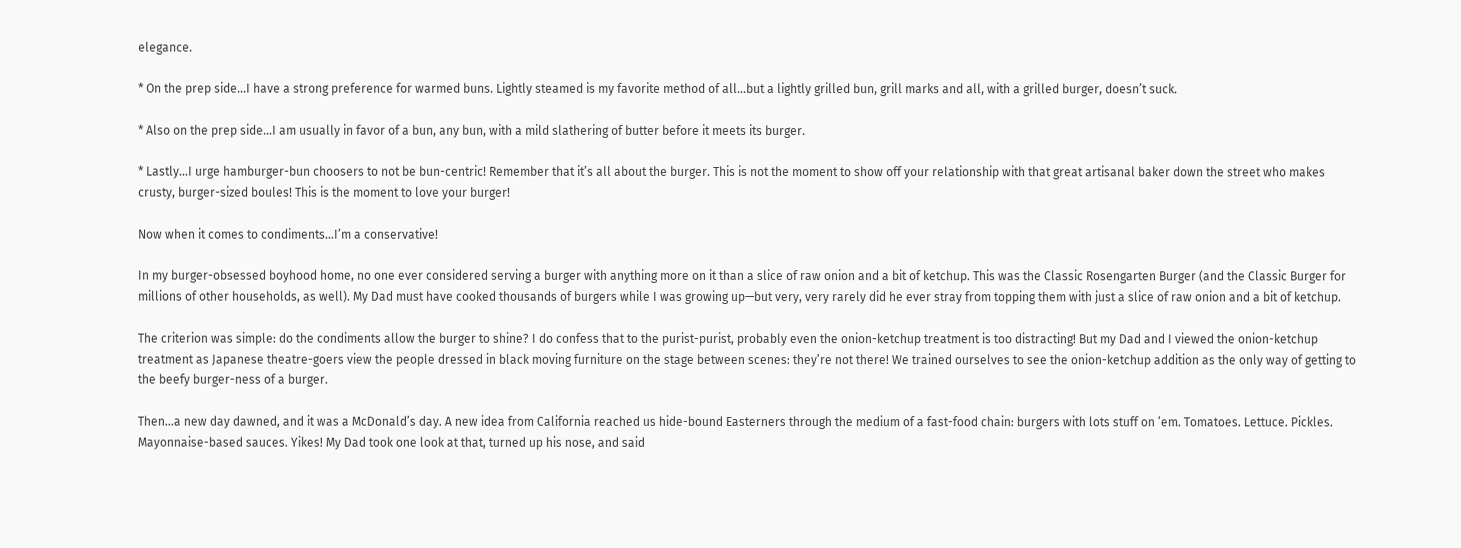elegance.

* On the prep side…I have a strong preference for warmed buns. Lightly steamed is my favorite method of all…but a lightly grilled bun, grill marks and all, with a grilled burger, doesn’t suck.

* Also on the prep side…I am usually in favor of a bun, any bun, with a mild slathering of butter before it meets its burger.

* Lastly…I urge hamburger-bun choosers to not be bun-centric! Remember that it’s all about the burger. This is not the moment to show off your relationship with that great artisanal baker down the street who makes crusty, burger-sized boules! This is the moment to love your burger!

Now when it comes to condiments…I’m a conservative!

In my burger-obsessed boyhood home, no one ever considered serving a burger with anything more on it than a slice of raw onion and a bit of ketchup. This was the Classic Rosengarten Burger (and the Classic Burger for millions of other households, as well). My Dad must have cooked thousands of burgers while I was growing up—but very, very rarely did he ever stray from topping them with just a slice of raw onion and a bit of ketchup.

The criterion was simple: do the condiments allow the burger to shine? I do confess that to the purist-purist, probably even the onion-ketchup treatment is too distracting! But my Dad and I viewed the onion-ketchup treatment as Japanese theatre-goers view the people dressed in black moving furniture on the stage between scenes: they’re not there! We trained ourselves to see the onion-ketchup addition as the only way of getting to the beefy burger-ness of a burger.

Then…a new day dawned, and it was a McDonald’s day. A new idea from California reached us hide-bound Easterners through the medium of a fast-food chain: burgers with lots stuff on ’em. Tomatoes. Lettuce. Pickles. Mayonnaise-based sauces. Yikes! My Dad took one look at that, turned up his nose, and said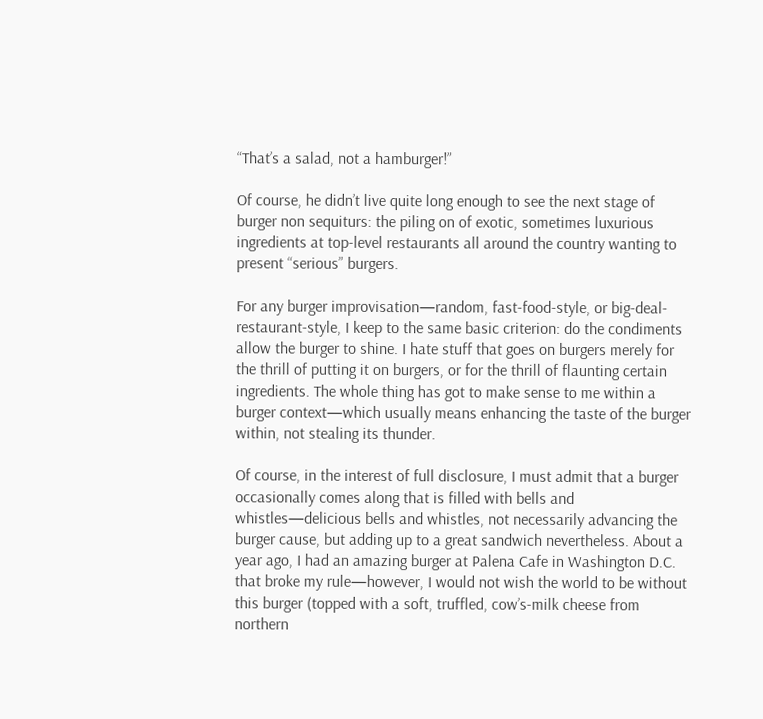“That’s a salad, not a hamburger!”

Of course, he didn’t live quite long enough to see the next stage of burger non sequiturs: the piling on of exotic, sometimes luxurious ingredients at top-level restaurants all around the country wanting to present “serious” burgers.

For any burger improvisation—random, fast-food-style, or big-deal-restaurant-style, I keep to the same basic criterion: do the condiments allow the burger to shine. I hate stuff that goes on burgers merely for the thrill of putting it on burgers, or for the thrill of flaunting certain ingredients. The whole thing has got to make sense to me within a burger context—which usually means enhancing the taste of the burger within, not stealing its thunder.

Of course, in the interest of full disclosure, I must admit that a burger occasionally comes along that is filled with bells and whistles—delicious bells and whistles, not necessarily advancing the burger cause, but adding up to a great sandwich nevertheless. About a year ago, I had an amazing burger at Palena Cafe in Washington D.C. that broke my rule—however, I would not wish the world to be without this burger (topped with a soft, truffled, cow’s-milk cheese from northern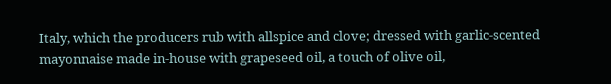Italy, which the producers rub with allspice and clove; dressed with garlic-scented mayonnaise made in-house with grapeseed oil, a touch of olive oil,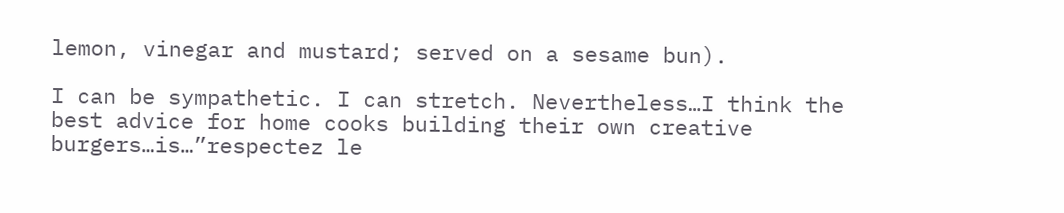lemon, vinegar and mustard; served on a sesame bun).

I can be sympathetic. I can stretch. Nevertheless…I think the best advice for home cooks building their own creative burgers…is…”respectez le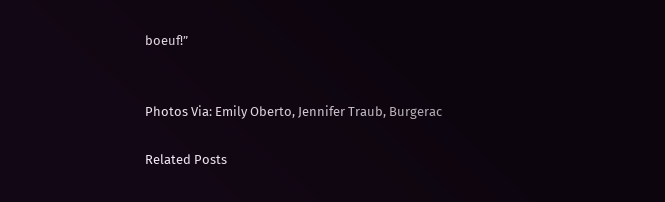boeuf!”


Photos Via: Emily Oberto, Jennifer Traub, Burgerac

Related Posts